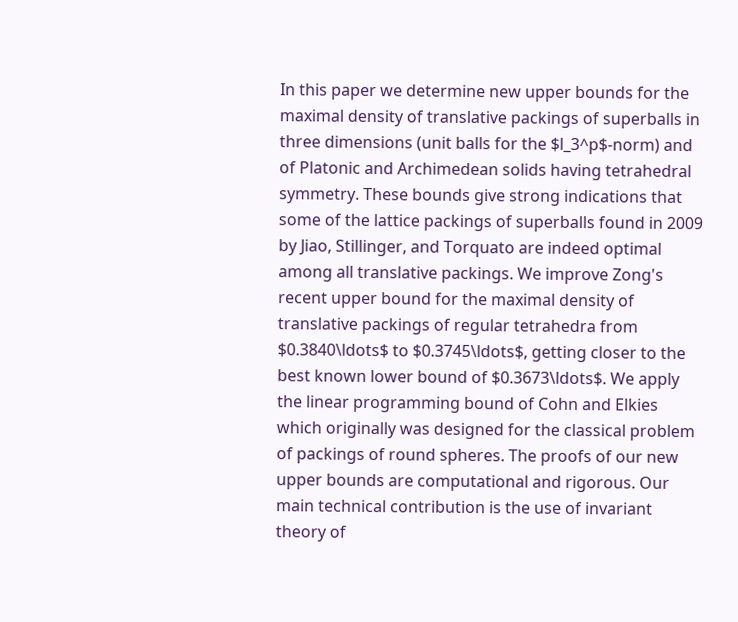In this paper we determine new upper bounds for the maximal density of translative packings of superballs in three dimensions (unit balls for the $l_3^p$-norm) and of Platonic and Archimedean solids having tetrahedral symmetry. These bounds give strong indications that some of the lattice packings of superballs found in 2009 by Jiao, Stillinger, and Torquato are indeed optimal among all translative packings. We improve Zong's recent upper bound for the maximal density of translative packings of regular tetrahedra from $0.3840\ldots$ to $0.3745\ldots$, getting closer to the best known lower bound of $0.3673\ldots$. We apply the linear programming bound of Cohn and Elkies which originally was designed for the classical problem of packings of round spheres. The proofs of our new upper bounds are computational and rigorous. Our main technical contribution is the use of invariant theory of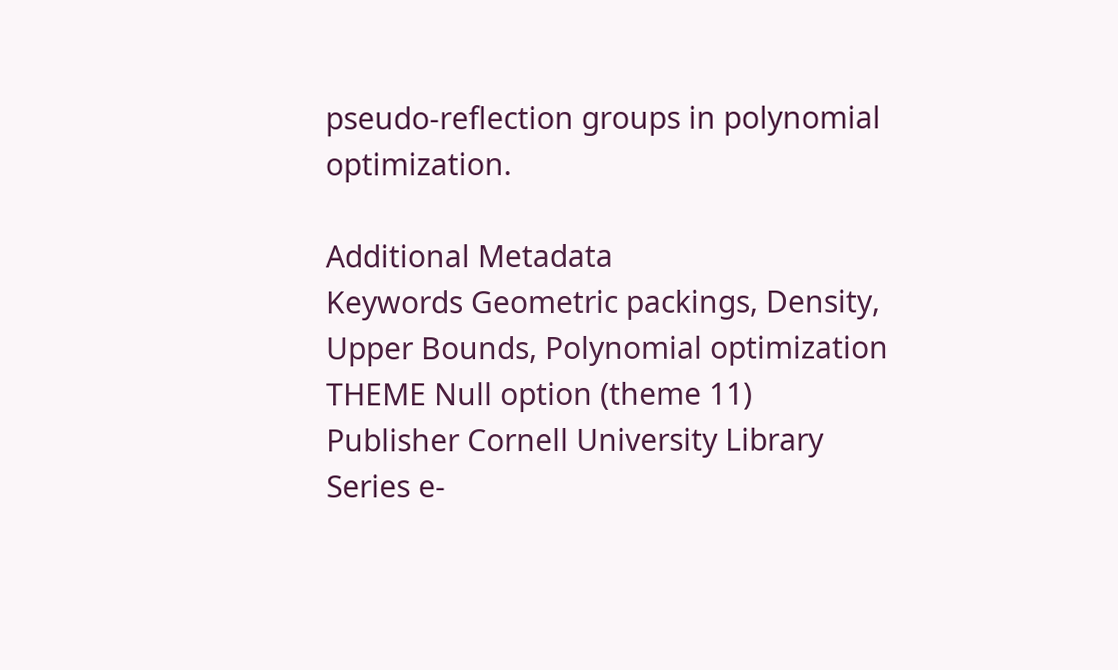pseudo-reflection groups in polynomial optimization.

Additional Metadata
Keywords Geometric packings, Density, Upper Bounds, Polynomial optimization
THEME Null option (theme 11)
Publisher Cornell University Library
Series e-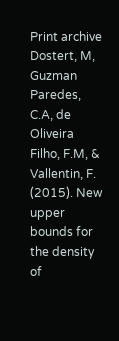Print archive
Dostert, M, Guzman Paredes, C.A, de Oliveira Filho, F.M, & Vallentin, F. (2015). New upper bounds for the density of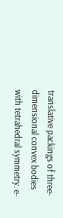translative packings of three-dimensional convex bodies with tetrahedral symmetry. e-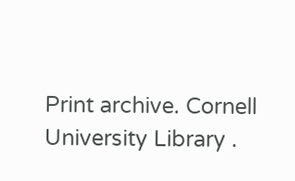Print archive. Cornell University Library .